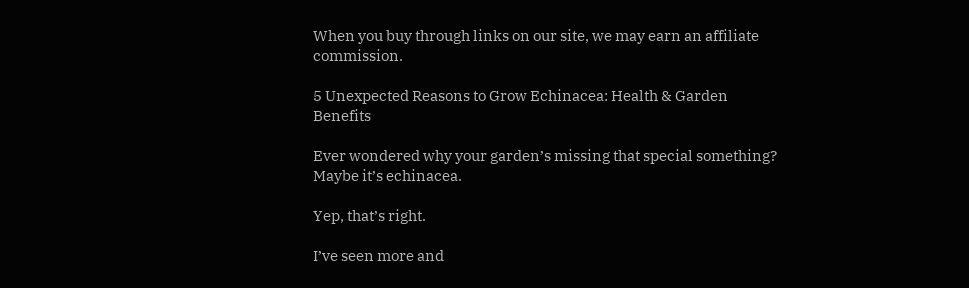When you buy through links on our site, we may earn an affiliate commission.

5 Unexpected Reasons to Grow Echinacea: Health & Garden Benefits

Ever wondered why your garden’s missing that special something? Maybe it’s echinacea.

Yep, that’s right.

I’ve seen more and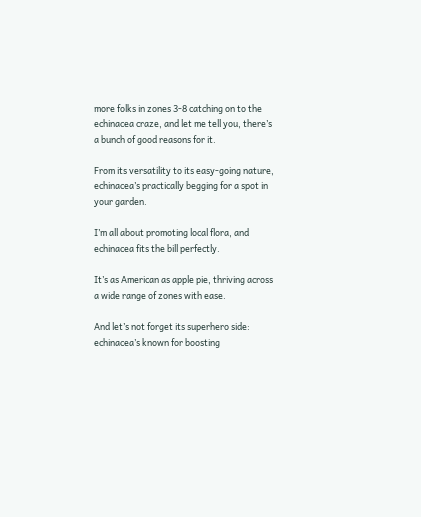more folks in zones 3-8 catching on to the echinacea craze, and let me tell you, there’s a bunch of good reasons for it.

From its versatility to its easy-going nature, echinacea’s practically begging for a spot in your garden.

I’m all about promoting local flora, and echinacea fits the bill perfectly.

It’s as American as apple pie, thriving across a wide range of zones with ease.

And let’s not forget its superhero side: echinacea’s known for boosting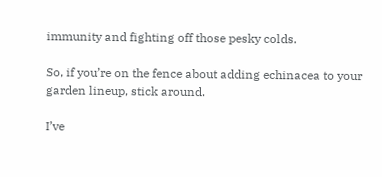immunity and fighting off those pesky colds.

So, if you’re on the fence about adding echinacea to your garden lineup, stick around.

I’ve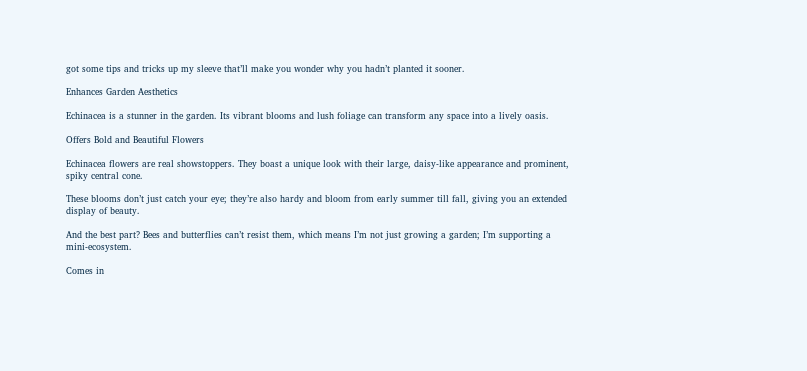got some tips and tricks up my sleeve that’ll make you wonder why you hadn’t planted it sooner.

Enhances Garden Aesthetics

Echinacea is a stunner in the garden. Its vibrant blooms and lush foliage can transform any space into a lively oasis.

Offers Bold and Beautiful Flowers

Echinacea flowers are real showstoppers. They boast a unique look with their large, daisy-like appearance and prominent, spiky central cone.

These blooms don’t just catch your eye; they’re also hardy and bloom from early summer till fall, giving you an extended display of beauty.

And the best part? Bees and butterflies can’t resist them, which means I’m not just growing a garden; I’m supporting a mini-ecosystem.

Comes in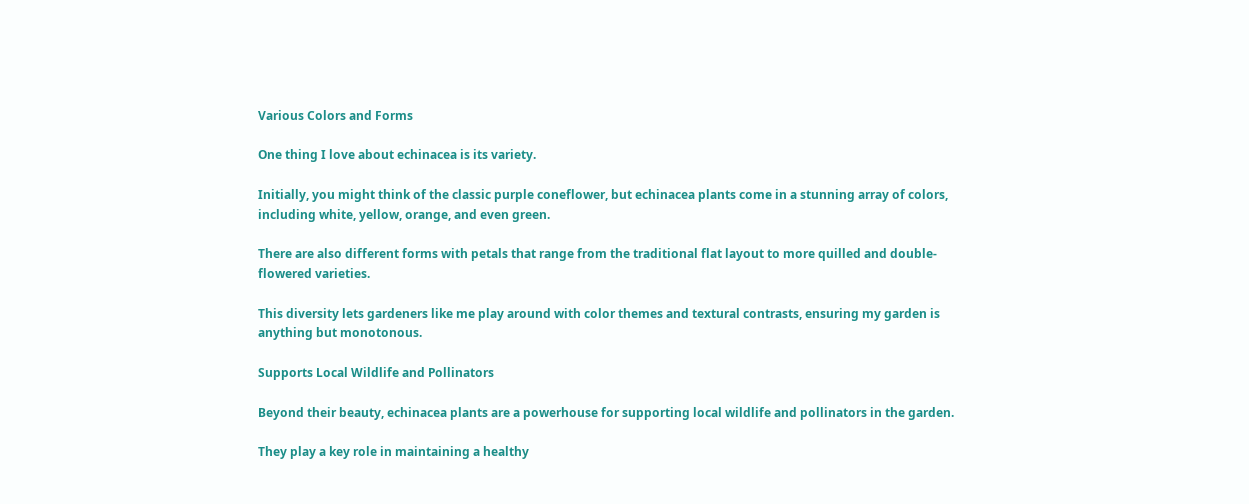Various Colors and Forms

One thing I love about echinacea is its variety.

Initially, you might think of the classic purple coneflower, but echinacea plants come in a stunning array of colors, including white, yellow, orange, and even green.

There are also different forms with petals that range from the traditional flat layout to more quilled and double-flowered varieties.

This diversity lets gardeners like me play around with color themes and textural contrasts, ensuring my garden is anything but monotonous.

Supports Local Wildlife and Pollinators

Beyond their beauty, echinacea plants are a powerhouse for supporting local wildlife and pollinators in the garden.

They play a key role in maintaining a healthy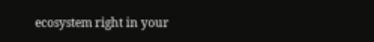ecosystem right in your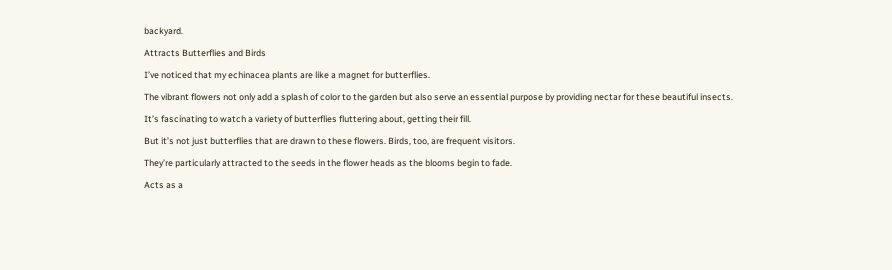backyard.

Attracts Butterflies and Birds

I’ve noticed that my echinacea plants are like a magnet for butterflies.

The vibrant flowers not only add a splash of color to the garden but also serve an essential purpose by providing nectar for these beautiful insects.

It’s fascinating to watch a variety of butterflies fluttering about, getting their fill.

But it’s not just butterflies that are drawn to these flowers. Birds, too, are frequent visitors.

They’re particularly attracted to the seeds in the flower heads as the blooms begin to fade.

Acts as a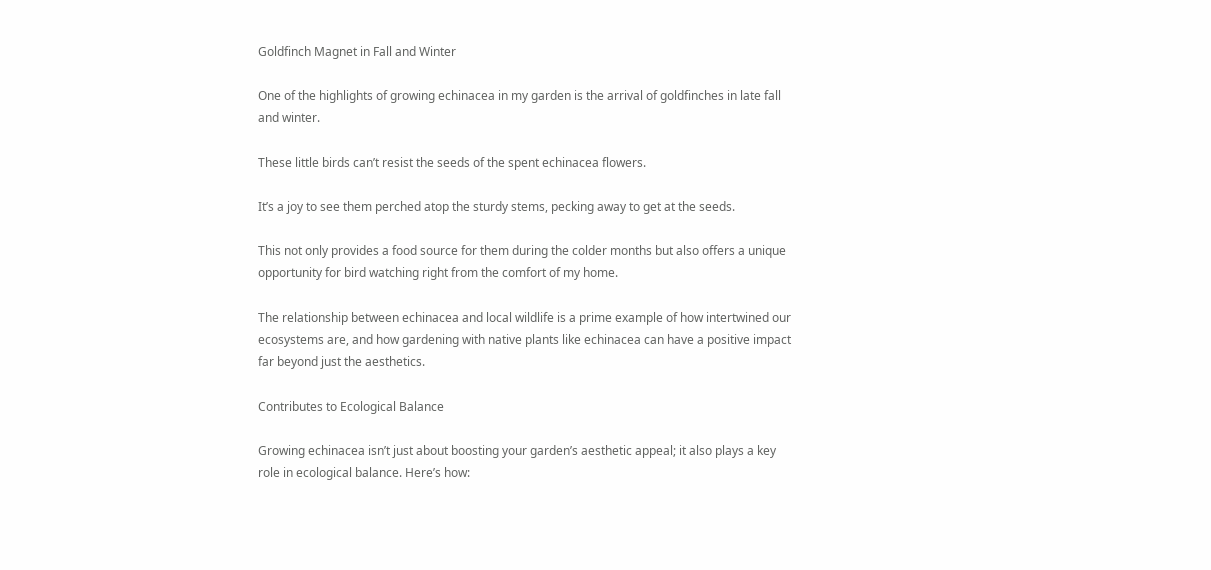Goldfinch Magnet in Fall and Winter

One of the highlights of growing echinacea in my garden is the arrival of goldfinches in late fall and winter.

These little birds can’t resist the seeds of the spent echinacea flowers.

It’s a joy to see them perched atop the sturdy stems, pecking away to get at the seeds.

This not only provides a food source for them during the colder months but also offers a unique opportunity for bird watching right from the comfort of my home.

The relationship between echinacea and local wildlife is a prime example of how intertwined our ecosystems are, and how gardening with native plants like echinacea can have a positive impact far beyond just the aesthetics.

Contributes to Ecological Balance

Growing echinacea isn’t just about boosting your garden’s aesthetic appeal; it also plays a key role in ecological balance. Here’s how: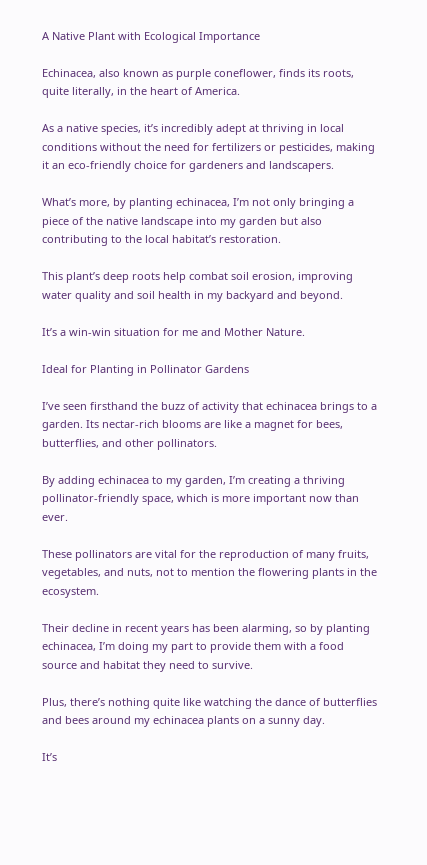A Native Plant with Ecological Importance

Echinacea, also known as purple coneflower, finds its roots, quite literally, in the heart of America.

As a native species, it’s incredibly adept at thriving in local conditions without the need for fertilizers or pesticides, making it an eco-friendly choice for gardeners and landscapers.

What’s more, by planting echinacea, I’m not only bringing a piece of the native landscape into my garden but also contributing to the local habitat’s restoration.

This plant’s deep roots help combat soil erosion, improving water quality and soil health in my backyard and beyond.

It’s a win-win situation for me and Mother Nature.

Ideal for Planting in Pollinator Gardens

I’ve seen firsthand the buzz of activity that echinacea brings to a garden. Its nectar-rich blooms are like a magnet for bees, butterflies, and other pollinators.

By adding echinacea to my garden, I’m creating a thriving pollinator-friendly space, which is more important now than ever.

These pollinators are vital for the reproduction of many fruits, vegetables, and nuts, not to mention the flowering plants in the ecosystem.

Their decline in recent years has been alarming, so by planting echinacea, I’m doing my part to provide them with a food source and habitat they need to survive.

Plus, there’s nothing quite like watching the dance of butterflies and bees around my echinacea plants on a sunny day.

It’s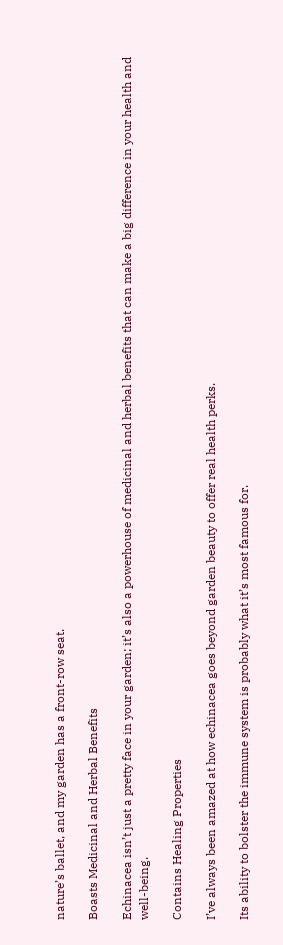nature’s ballet, and my garden has a front-row seat.

Boasts Medicinal and Herbal Benefits

Echinacea isn’t just a pretty face in your garden; it’s also a powerhouse of medicinal and herbal benefits that can make a big difference in your health and well-being.

Contains Healing Properties

I’ve always been amazed at how echinacea goes beyond garden beauty to offer real health perks.

Its ability to bolster the immune system is probably what it’s most famous for.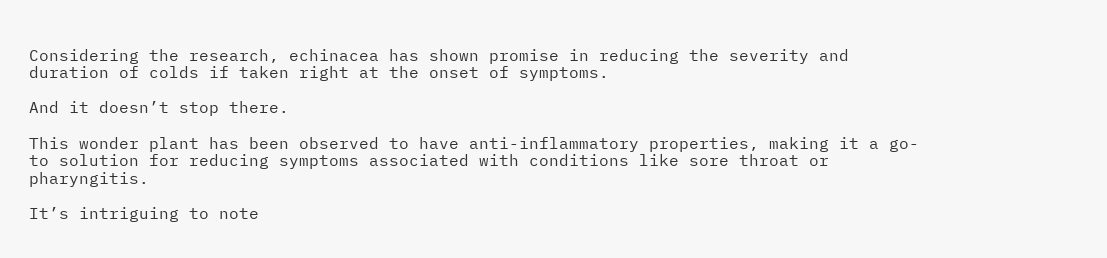Considering the research, echinacea has shown promise in reducing the severity and duration of colds if taken right at the onset of symptoms.

And it doesn’t stop there.

This wonder plant has been observed to have anti-inflammatory properties, making it a go-to solution for reducing symptoms associated with conditions like sore throat or pharyngitis.

It’s intriguing to note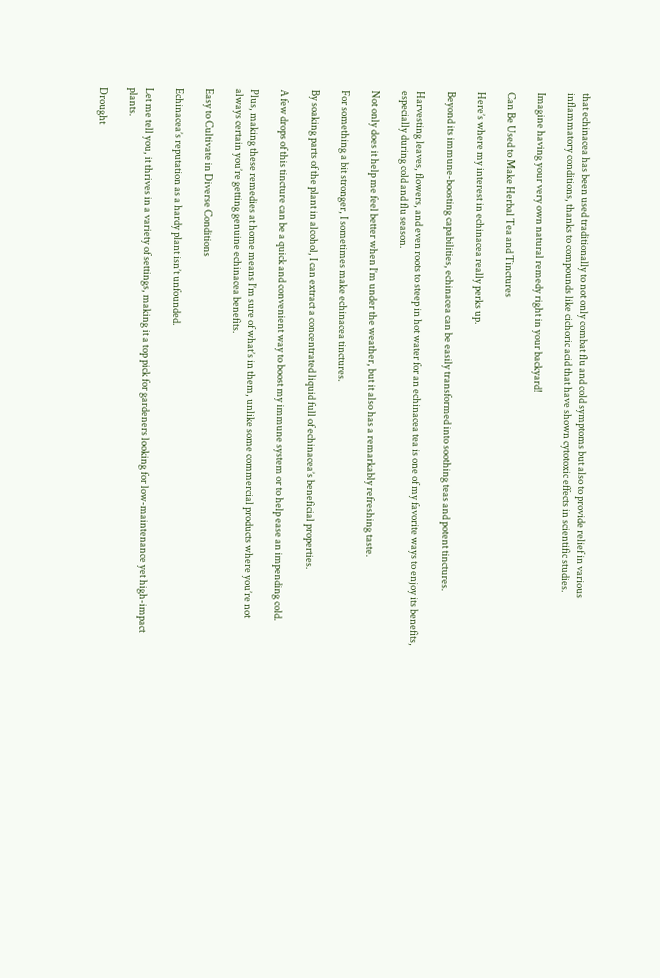that echinacea has been used traditionally to not only combat flu and cold symptoms but also to provide relief in various inflammatory conditions, thanks to compounds like cichoric acid that have shown cytotoxic effects in scientific studies.

Imagine having your very own natural remedy right in your backyard!

Can Be Used to Make Herbal Tea and Tinctures

Here’s where my interest in echinacea really perks up.

Beyond its immune-boosting capabilities, echinacea can be easily transformed into soothing teas and potent tinctures.

Harvesting leaves, flowers, and even roots to steep in hot water for an echinacea tea is one of my favorite ways to enjoy its benefits, especially during cold and flu season.

Not only does it help me feel better when I’m under the weather, but it also has a remarkably refreshing taste.

For something a bit stronger, I sometimes make echinacea tinctures.

By soaking parts of the plant in alcohol, I can extract a concentrated liquid full of echinacea’s beneficial properties.

A few drops of this tincture can be a quick and convenient way to boost my immune system or to help ease an impending cold.

Plus, making these remedies at home means I’m sure of what’s in them, unlike some commercial products where you’re not always certain you’re getting genuine echinacea benefits.

Easy to Cultivate in Diverse Conditions

Echinacea’s reputation as a hardy plant isn’t unfounded.

Let me tell you, it thrives in a variety of settings, making it a top pick for gardeners looking for low-maintenance yet high-impact plants.

Drought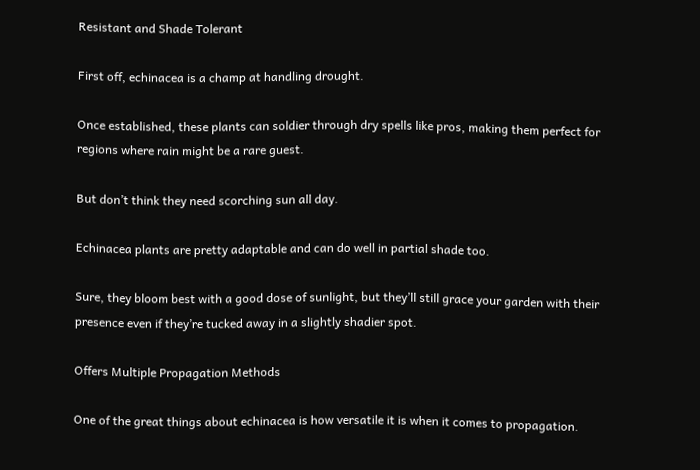Resistant and Shade Tolerant

First off, echinacea is a champ at handling drought.

Once established, these plants can soldier through dry spells like pros, making them perfect for regions where rain might be a rare guest.

But don’t think they need scorching sun all day.

Echinacea plants are pretty adaptable and can do well in partial shade too.

Sure, they bloom best with a good dose of sunlight, but they’ll still grace your garden with their presence even if they’re tucked away in a slightly shadier spot.

Offers Multiple Propagation Methods

One of the great things about echinacea is how versatile it is when it comes to propagation.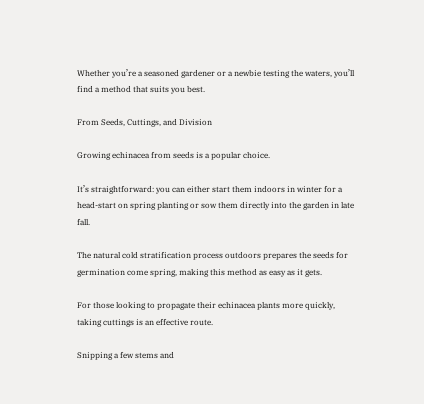Whether you’re a seasoned gardener or a newbie testing the waters, you’ll find a method that suits you best.

From Seeds, Cuttings, and Division

Growing echinacea from seeds is a popular choice.

It’s straightforward: you can either start them indoors in winter for a head-start on spring planting or sow them directly into the garden in late fall.

The natural cold stratification process outdoors prepares the seeds for germination come spring, making this method as easy as it gets.

For those looking to propagate their echinacea plants more quickly, taking cuttings is an effective route.

Snipping a few stems and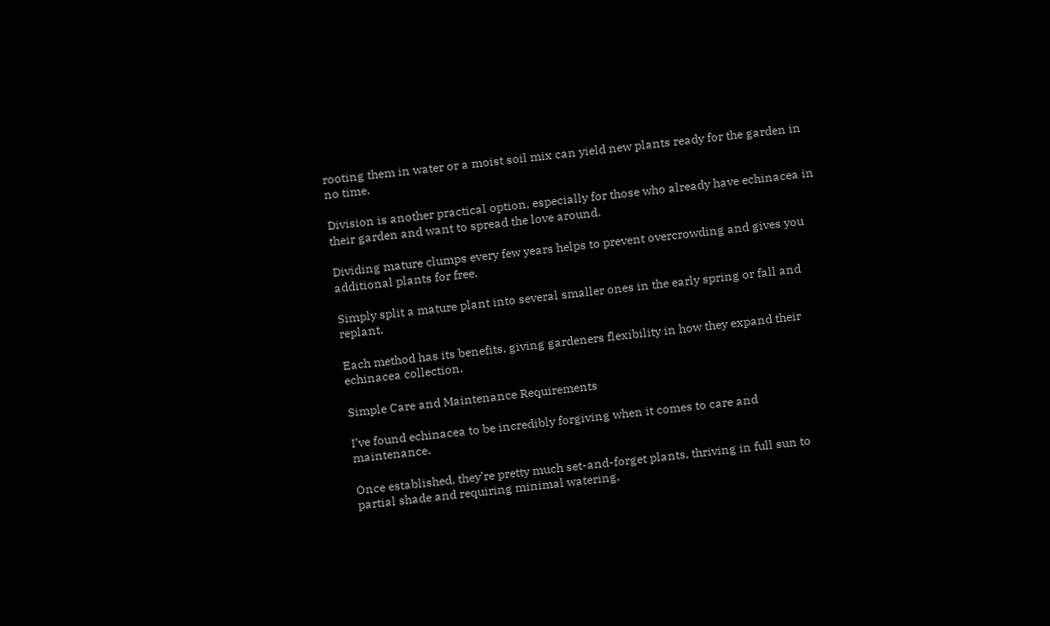rooting them in water or a moist soil mix can yield new plants ready for the garden in no time.

Division is another practical option, especially for those who already have echinacea in their garden and want to spread the love around.

Dividing mature clumps every few years helps to prevent overcrowding and gives you additional plants for free.

Simply split a mature plant into several smaller ones in the early spring or fall and replant.

Each method has its benefits, giving gardeners flexibility in how they expand their echinacea collection.

Simple Care and Maintenance Requirements

I’ve found echinacea to be incredibly forgiving when it comes to care and maintenance.

Once established, they’re pretty much set-and-forget plants, thriving in full sun to partial shade and requiring minimal watering.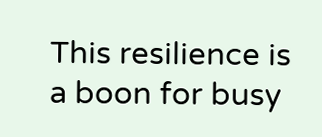This resilience is a boon for busy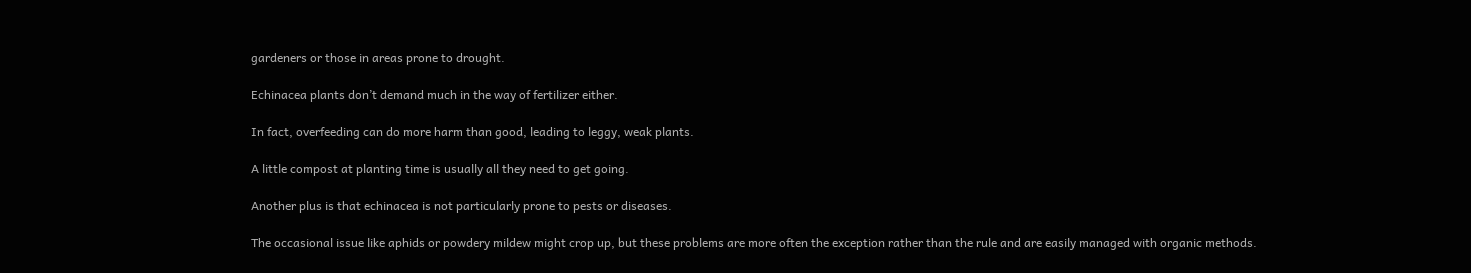gardeners or those in areas prone to drought.

Echinacea plants don’t demand much in the way of fertilizer either.

In fact, overfeeding can do more harm than good, leading to leggy, weak plants.

A little compost at planting time is usually all they need to get going.

Another plus is that echinacea is not particularly prone to pests or diseases.

The occasional issue like aphids or powdery mildew might crop up, but these problems are more often the exception rather than the rule and are easily managed with organic methods.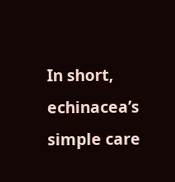In short, echinacea’s simple care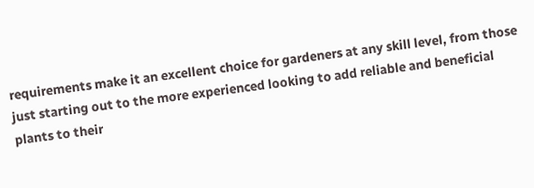requirements make it an excellent choice for gardeners at any skill level, from those just starting out to the more experienced looking to add reliable and beneficial plants to their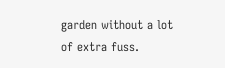garden without a lot of extra fuss.